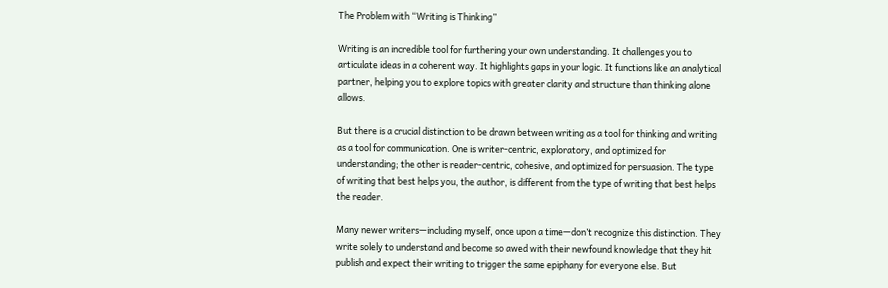The Problem with “Writing is Thinking”

Writing is an incredible tool for furthering your own understanding. It challenges you to articulate ideas in a coherent way. It highlights gaps in your logic. It functions like an analytical partner, helping you to explore topics with greater clarity and structure than thinking alone allows.

But there is a crucial distinction to be drawn between writing as a tool for thinking and writing as a tool for communication. One is writer-centric, exploratory, and optimized for understanding; the other is reader-centric, cohesive, and optimized for persuasion. The type of writing that best helps you, the author, is different from the type of writing that best helps the reader.

Many newer writers—including myself, once upon a time—don’t recognize this distinction. They write solely to understand and become so awed with their newfound knowledge that they hit publish and expect their writing to trigger the same epiphany for everyone else. But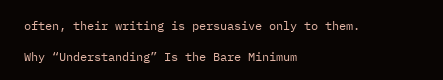often, their writing is persuasive only to them.

Why “Understanding” Is the Bare Minimum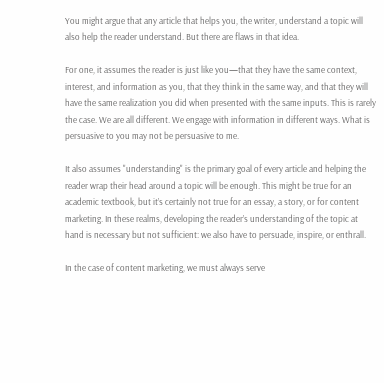You might argue that any article that helps you, the writer, understand a topic will also help the reader understand. But there are flaws in that idea.

For one, it assumes the reader is just like you—that they have the same context, interest, and information as you, that they think in the same way, and that they will have the same realization you did when presented with the same inputs. This is rarely the case. We are all different. We engage with information in different ways. What is persuasive to you may not be persuasive to me.

It also assumes "understanding" is the primary goal of every article and helping the reader wrap their head around a topic will be enough. This might be true for an academic textbook, but it’s certainly not true for an essay, a story, or for content marketing. In these realms, developing the reader’s understanding of the topic at hand is necessary but not sufficient: we also have to persuade, inspire, or enthrall.

In the case of content marketing, we must always serve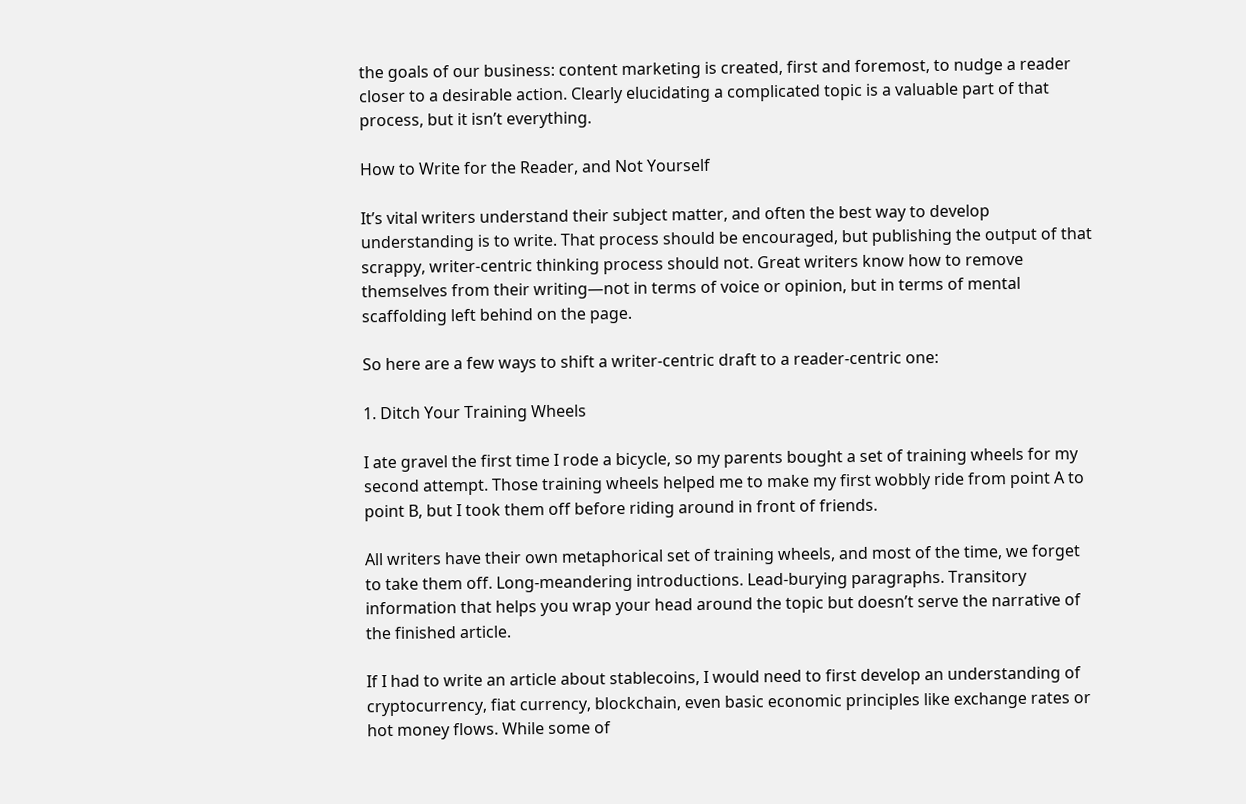the goals of our business: content marketing is created, first and foremost, to nudge a reader closer to a desirable action. Clearly elucidating a complicated topic is a valuable part of that process, but it isn’t everything.

How to Write for the Reader, and Not Yourself

It’s vital writers understand their subject matter, and often the best way to develop understanding is to write. That process should be encouraged, but publishing the output of that scrappy, writer-centric thinking process should not. Great writers know how to remove themselves from their writing—not in terms of voice or opinion, but in terms of mental scaffolding left behind on the page.

So here are a few ways to shift a writer-centric draft to a reader-centric one:

1. Ditch Your Training Wheels

I ate gravel the first time I rode a bicycle, so my parents bought a set of training wheels for my second attempt. Those training wheels helped me to make my first wobbly ride from point A to point B, but I took them off before riding around in front of friends.

All writers have their own metaphorical set of training wheels, and most of the time, we forget to take them off. Long-meandering introductions. Lead-burying paragraphs. Transitory information that helps you wrap your head around the topic but doesn’t serve the narrative of the finished article.

If I had to write an article about stablecoins, I would need to first develop an understanding of cryptocurrency, fiat currency, blockchain, even basic economic principles like exchange rates or hot money flows. While some of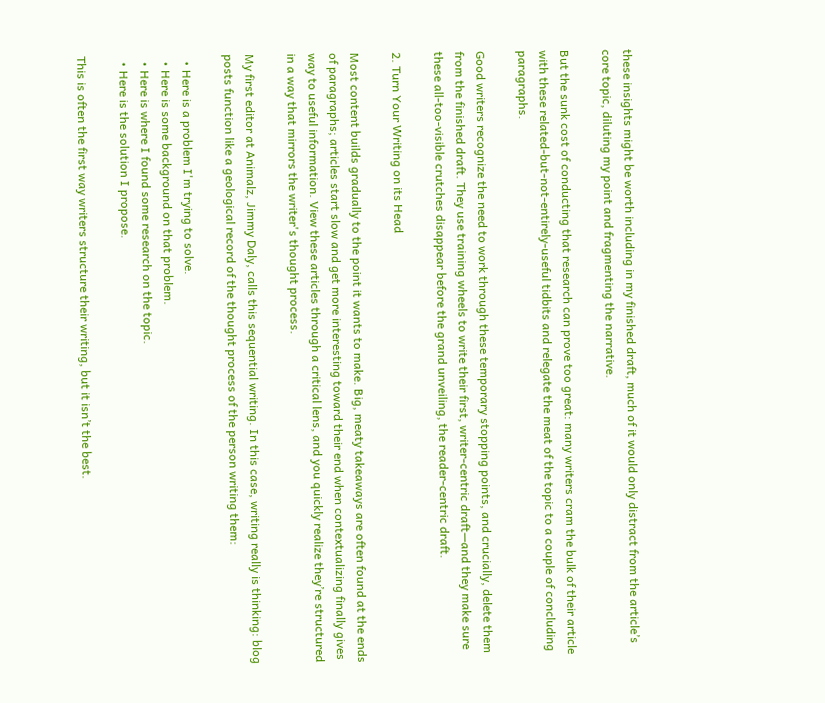these insights might be worth including in my finished draft, much of it would only distract from the article’s core topic, diluting my point and fragmenting the narrative.

But the sunk cost of conducting that research can prove too great: many writers cram the bulk of their article with these related-but-not-entirely-useful tidbits and relegate the meat of the topic to a couple of concluding paragraphs.

Good writers recognize the need to work through these temporary stopping points, and crucially, delete them from the finished draft. They use training wheels to write their first, writer-centric draft—and they make sure these all-too-visible crutches disappear before the grand unveiling, the reader-centric draft.

2. Turn Your Writing on its Head

Most content builds gradually to the point it wants to make. Big, meaty takeaways are often found at the ends of paragraphs; articles start slow and get more interesting toward their end when contextualizing finally gives way to useful information. View these articles through a critical lens, and you quickly realize they’re structured in a way that mirrors the writer's thought process.

My first editor at Animalz, Jimmy Daly, calls this sequential writing. In this case, writing really is thinking: blog posts function like a geological record of the thought process of the person writing them:

  • Here is a problem I'm trying to solve.
  • Here is some background on that problem.
  • Here is where I found some research on the topic.
  • Here is the solution I propose.

This is often the first way writers structure their writing, but it isn’t the best.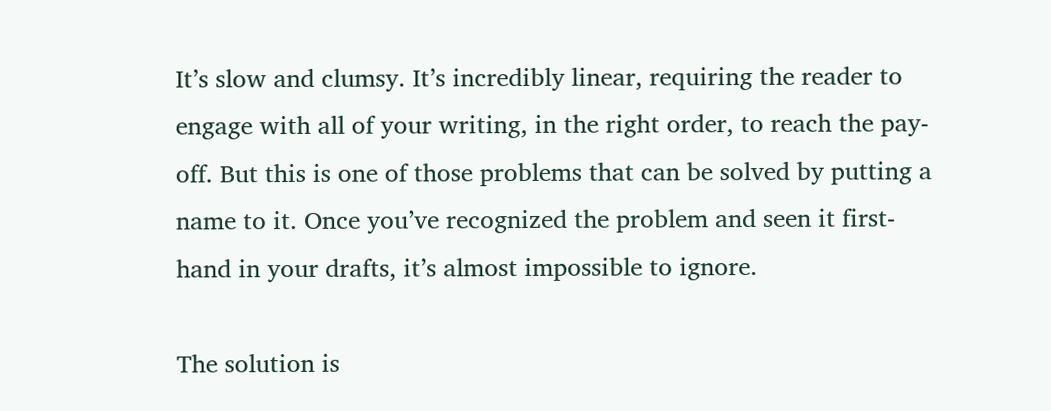It’s slow and clumsy. It’s incredibly linear, requiring the reader to engage with all of your writing, in the right order, to reach the pay-off. But this is one of those problems that can be solved by putting a name to it. Once you’ve recognized the problem and seen it first-hand in your drafts, it’s almost impossible to ignore.

The solution is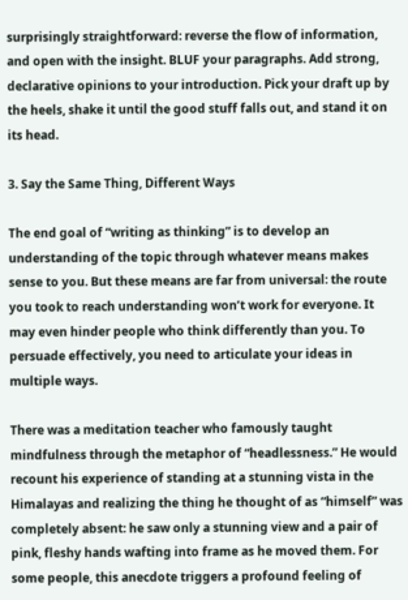surprisingly straightforward: reverse the flow of information, and open with the insight. BLUF your paragraphs. Add strong, declarative opinions to your introduction. Pick your draft up by the heels, shake it until the good stuff falls out, and stand it on its head.

3. Say the Same Thing, Different Ways

The end goal of “writing as thinking” is to develop an understanding of the topic through whatever means makes sense to you. But these means are far from universal: the route you took to reach understanding won’t work for everyone. It may even hinder people who think differently than you. To persuade effectively, you need to articulate your ideas in multiple ways.

There was a meditation teacher who famously taught mindfulness through the metaphor of “headlessness.” He would recount his experience of standing at a stunning vista in the Himalayas and realizing the thing he thought of as “himself” was completely absent: he saw only a stunning view and a pair of pink, fleshy hands wafting into frame as he moved them. For some people, this anecdote triggers a profound feeling of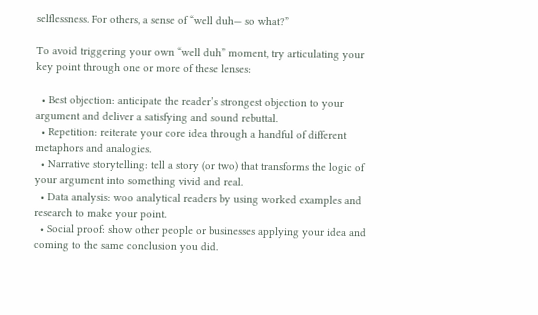selflessness. For others, a sense of “well duh— so what?”

To avoid triggering your own “well duh” moment, try articulating your key point through one or more of these lenses:

  • Best objection: anticipate the reader’s strongest objection to your argument and deliver a satisfying and sound rebuttal.
  • Repetition: reiterate your core idea through a handful of different metaphors and analogies.
  • Narrative storytelling: tell a story (or two) that transforms the logic of your argument into something vivid and real.
  • Data analysis: woo analytical readers by using worked examples and research to make your point.
  • Social proof: show other people or businesses applying your idea and coming to the same conclusion you did.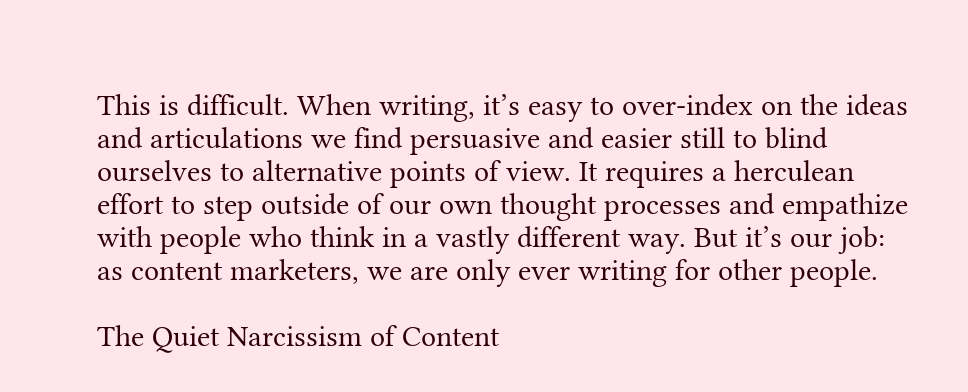This is difficult. When writing, it’s easy to over-index on the ideas and articulations we find persuasive and easier still to blind ourselves to alternative points of view. It requires a herculean effort to step outside of our own thought processes and empathize with people who think in a vastly different way. But it’s our job: as content marketers, we are only ever writing for other people.

The Quiet Narcissism of Content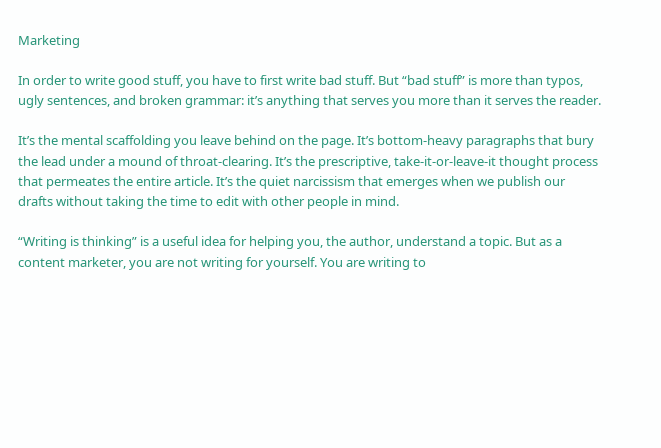Marketing

In order to write good stuff, you have to first write bad stuff. But “bad stuff” is more than typos, ugly sentences, and broken grammar: it’s anything that serves you more than it serves the reader.

It’s the mental scaffolding you leave behind on the page. It’s bottom-heavy paragraphs that bury the lead under a mound of throat-clearing. It’s the prescriptive, take-it-or-leave-it thought process that permeates the entire article. It’s the quiet narcissism that emerges when we publish our drafts without taking the time to edit with other people in mind.

“Writing is thinking” is a useful idea for helping you, the author, understand a topic. But as a content marketer, you are not writing for yourself. You are writing to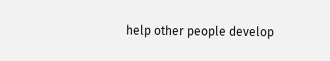help other people develop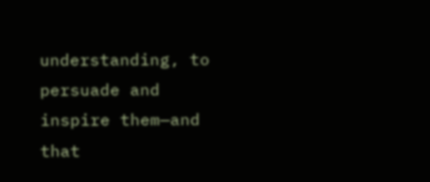understanding, to persuade and inspire them—and that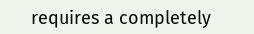requires a completely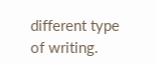different type of writing.